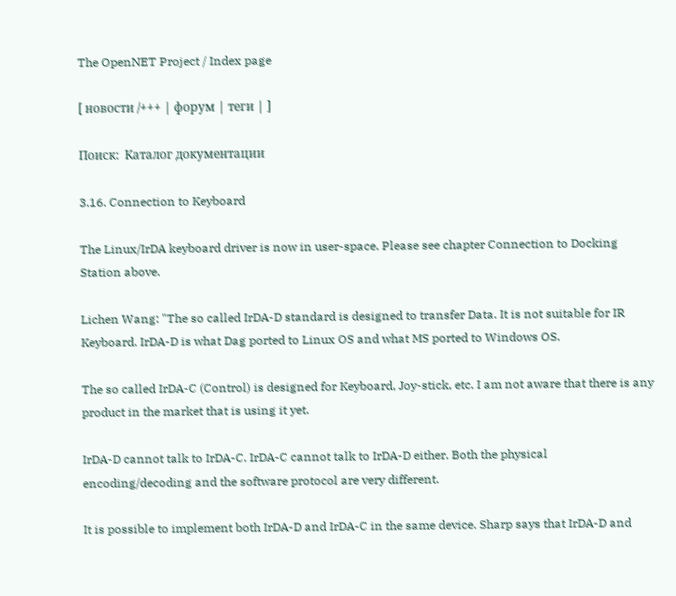The OpenNET Project / Index page

[ новости /+++ | форум | теги | ]

Поиск:  Каталог документации

3.16. Connection to Keyboard

The Linux/IrDA keyboard driver is now in user-space. Please see chapter Connection to Docking Station above.

Lichen Wang: "The so called IrDA-D standard is designed to transfer Data. It is not suitable for IR Keyboard. IrDA-D is what Dag ported to Linux OS and what MS ported to Windows OS.

The so called IrDA-C (Control) is designed for Keyboard, Joy-stick, etc. I am not aware that there is any product in the market that is using it yet.

IrDA-D cannot talk to IrDA-C. IrDA-C cannot talk to IrDA-D either. Both the physical encoding/decoding and the software protocol are very different.

It is possible to implement both IrDA-D and IrDA-C in the same device. Sharp says that IrDA-D and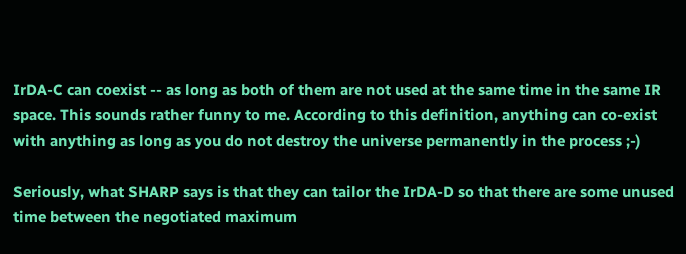IrDA-C can coexist -- as long as both of them are not used at the same time in the same IR space. This sounds rather funny to me. According to this definition, anything can co-exist with anything as long as you do not destroy the universe permanently in the process ;-)

Seriously, what SHARP says is that they can tailor the IrDA-D so that there are some unused time between the negotiated maximum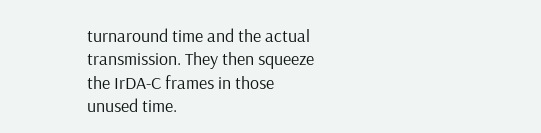turnaround time and the actual transmission. They then squeeze the IrDA-C frames in those unused time.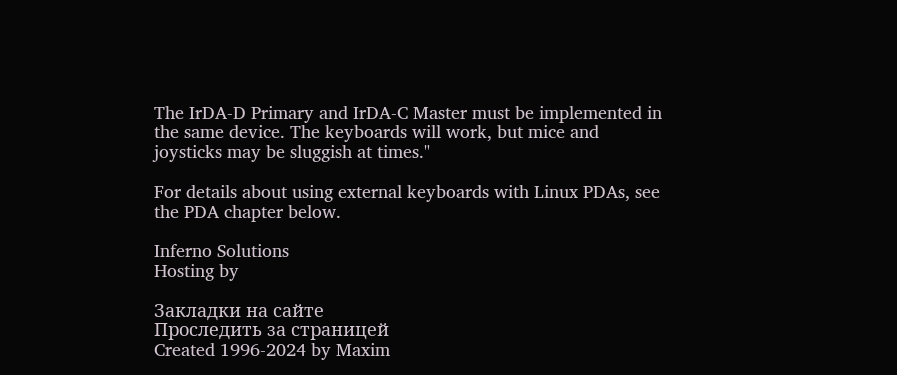The IrDA-D Primary and IrDA-C Master must be implemented in the same device. The keyboards will work, but mice and joysticks may be sluggish at times."

For details about using external keyboards with Linux PDAs, see the PDA chapter below.

Inferno Solutions
Hosting by

Закладки на сайте
Проследить за страницей
Created 1996-2024 by Maxim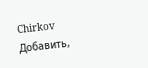Chirkov
Добавить,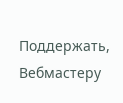Поддержать, Вебмастеру